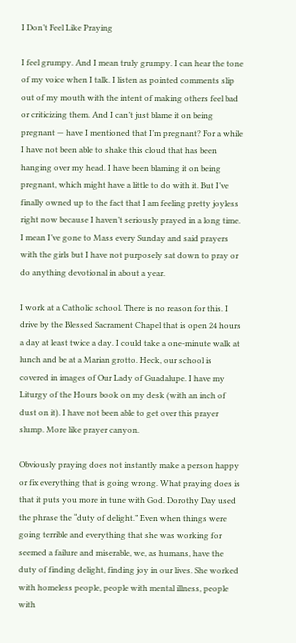I Don’t Feel Like Praying

I feel grumpy. And I mean truly grumpy. I can hear the tone of my voice when I talk. I listen as pointed comments slip out of my mouth with the intent of making others feel bad or criticizing them. And I can’t just blame it on being pregnant — have I mentioned that I’m pregnant? For a while I have not been able to shake this cloud that has been hanging over my head. I have been blaming it on being pregnant, which might have a little to do with it. But I’ve finally owned up to the fact that I am feeling pretty joyless right now because I haven’t seriously prayed in a long time. I mean I’ve gone to Mass every Sunday and said prayers with the girls but I have not purposely sat down to pray or do anything devotional in about a year.

I work at a Catholic school. There is no reason for this. I drive by the Blessed Sacrament Chapel that is open 24 hours a day at least twice a day. I could take a one-minute walk at lunch and be at a Marian grotto. Heck, our school is covered in images of Our Lady of Guadalupe. I have my Liturgy of the Hours book on my desk (with an inch of dust on it). I have not been able to get over this prayer slump. More like prayer canyon.

Obviously praying does not instantly make a person happy or fix everything that is going wrong. What praying does is that it puts you more in tune with God. Dorothy Day used the phrase the “duty of delight.” Even when things were going terrible and everything that she was working for seemed a failure and miserable, we, as humans, have the duty of finding delight, finding joy in our lives. She worked with homeless people, people with mental illness, people with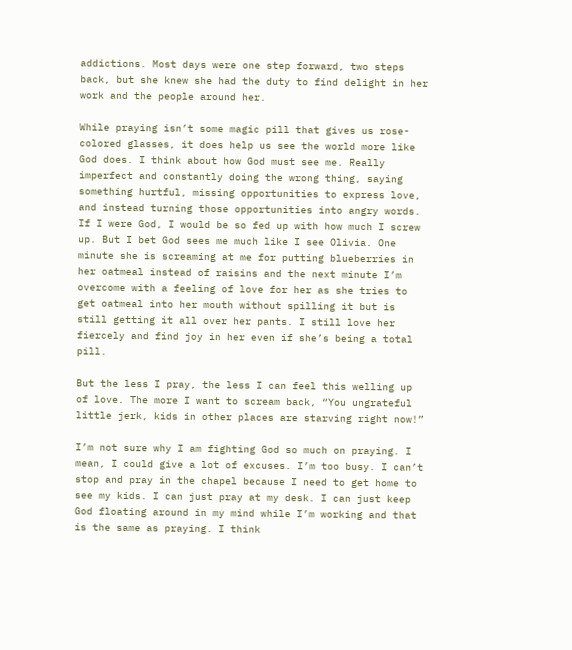addictions. Most days were one step forward, two steps back, but she knew she had the duty to find delight in her work and the people around her.

While praying isn’t some magic pill that gives us rose-colored glasses, it does help us see the world more like God does. I think about how God must see me. Really imperfect and constantly doing the wrong thing, saying something hurtful, missing opportunities to express love, and instead turning those opportunities into angry words. If I were God, I would be so fed up with how much I screw up. But I bet God sees me much like I see Olivia. One minute she is screaming at me for putting blueberries in her oatmeal instead of raisins and the next minute I’m overcome with a feeling of love for her as she tries to get oatmeal into her mouth without spilling it but is still getting it all over her pants. I still love her fiercely and find joy in her even if she’s being a total pill.

But the less I pray, the less I can feel this welling up of love. The more I want to scream back, “You ungrateful little jerk, kids in other places are starving right now!”

I’m not sure why I am fighting God so much on praying. I mean, I could give a lot of excuses. I’m too busy. I can’t stop and pray in the chapel because I need to get home to see my kids. I can just pray at my desk. I can just keep God floating around in my mind while I’m working and that is the same as praying. I think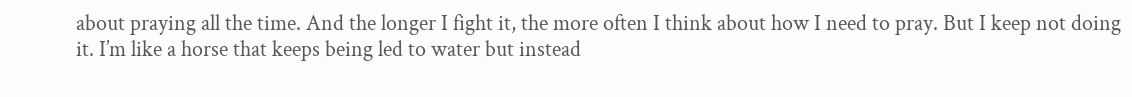about praying all the time. And the longer I fight it, the more often I think about how I need to pray. But I keep not doing it. I’m like a horse that keeps being led to water but instead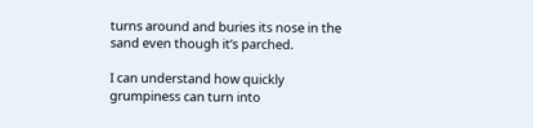turns around and buries its nose in the sand even though it’s parched.

I can understand how quickly grumpiness can turn into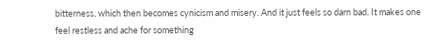bitterness, which then becomes cynicism and misery. And it just feels so darn bad. It makes one feel restless and ache for something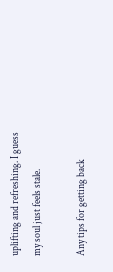uplifting and refreshing. I guess my soul just feels stale.

Any tips for getting back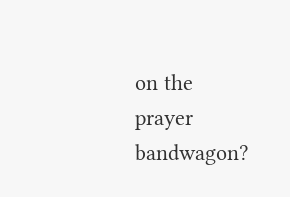on the prayer bandwagon?